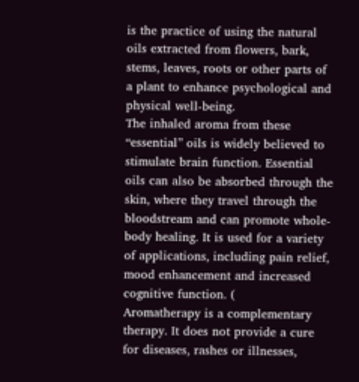is the practice of using the natural oils extracted from flowers, bark, stems, leaves, roots or other parts of a plant to enhance psychological and physical well-being.
The inhaled aroma from these “essential” oils is widely believed to stimulate brain function. Essential oils can also be absorbed through the skin, where they travel through the bloodstream and can promote whole-body healing. It is used for a variety of applications, including pain relief, mood enhancement and increased cognitive function. (
Aromatherapy is a complementary therapy. It does not provide a cure for diseases, rashes or illnesses,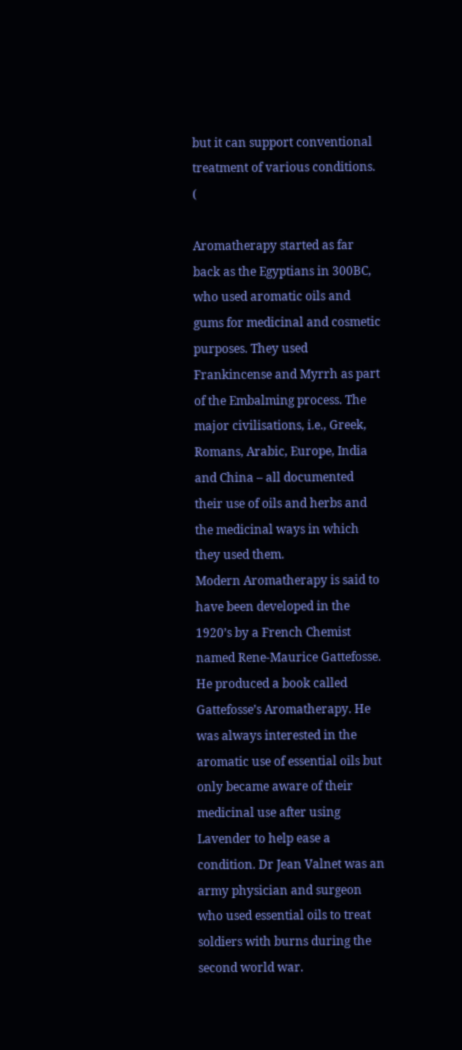but it can support conventional treatment of various conditions. (

Aromatherapy started as far back as the Egyptians in 300BC, who used aromatic oils and gums for medicinal and cosmetic purposes. They used Frankincense and Myrrh as part of the Embalming process. The major civilisations, i.e., Greek, Romans, Arabic, Europe, India and China – all documented their use of oils and herbs and the medicinal ways in which they used them.
Modern Aromatherapy is said to have been developed in the 1920’s by a French Chemist named Rene-Maurice Gattefosse. He produced a book called Gattefosse’s Aromatherapy. He was always interested in the aromatic use of essential oils but only became aware of their medicinal use after using Lavender to help ease a condition. Dr Jean Valnet was an army physician and surgeon who used essential oils to treat soldiers with burns during the second world war.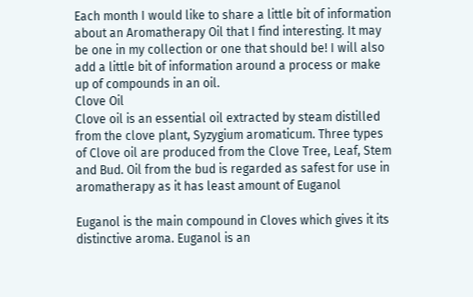Each month I would like to share a little bit of information about an Aromatherapy Oil that I find interesting. It may be one in my collection or one that should be! I will also add a little bit of information around a process or make up of compounds in an oil.
Clove Oil
Clove oil is an essential oil extracted by steam distilled from the clove plant, Syzygium aromaticum. Three types of Clove oil are produced from the Clove Tree, Leaf, Stem and Bud. Oil from the bud is regarded as safest for use in aromatherapy as it has least amount of Euganol

Euganol is the main compound in Cloves which gives it its distinctive aroma. Euganol is an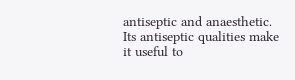antiseptic and anaesthetic. Its antiseptic qualities make it useful to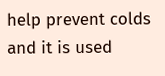help prevent colds and it is used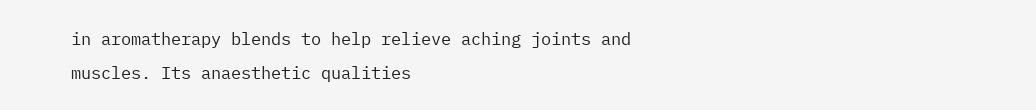in aromatherapy blends to help relieve aching joints and muscles. Its anaesthetic qualities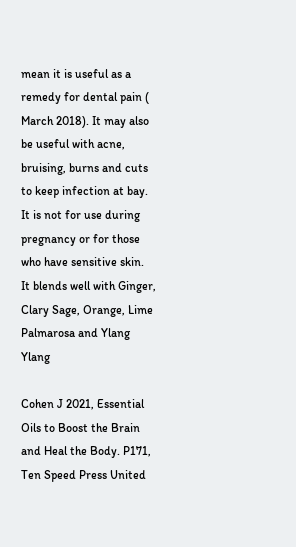mean it is useful as a remedy for dental pain ( March 2018). It may also be useful with acne, bruising, burns and cuts to keep infection at bay.
It is not for use during pregnancy or for those who have sensitive skin.
It blends well with Ginger, Clary Sage, Orange, Lime Palmarosa and Ylang Ylang

Cohen J 2021, Essential Oils to Boost the Brain and Heal the Body. P171, Ten Speed Press United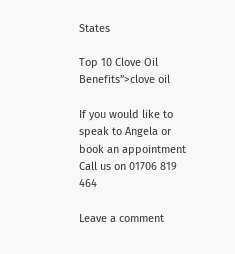States

Top 10 Clove Oil Benefits”>clove oil

If you would like to speak to Angela or book an appointment
Call us on 01706 819 464

Leave a comment